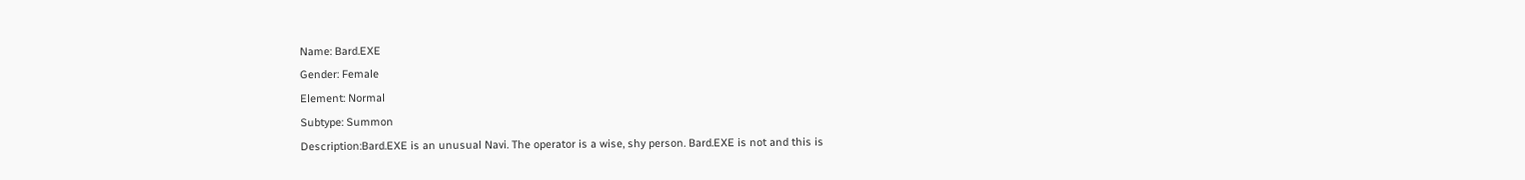Name: Bard.EXE
Gender: Female
Element: Normal
Subtype: Summon
Description:Bard.EXE is an unusual Navi. The operator is a wise, shy person. Bard.EXE is not and this is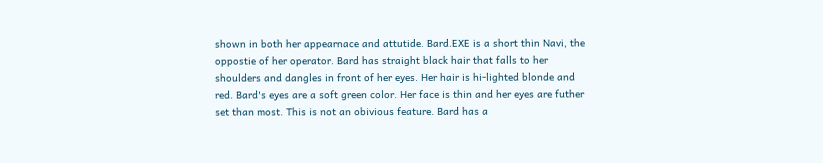shown in both her appearnace and attutide. Bard.EXE is a short thin Navi, the oppostie of her operator. Bard has straight black hair that falls to her shoulders and dangles in front of her eyes. Her hair is hi-lighted blonde and red. Bard's eyes are a soft green color. Her face is thin and her eyes are futher set than most. This is not an obivious feature. Bard has a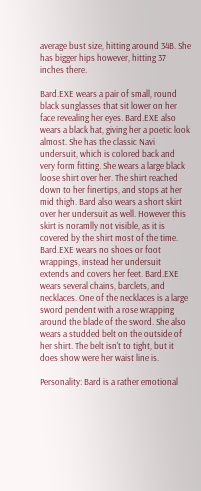average bust size, hitting around 34B. She has bigger hips however, hitting 37 inches there.

Bard.EXE wears a pair of small, round black sunglasses that sit lower on her face revealing her eyes. Bard.EXE also wears a black hat, giving her a poetic look almost. She has the classic Navi undersuit, which is colored back and very form fitting. She wears a large black loose shirt over her. The shirt reached down to her finertips, and stops at her mid thigh. Bard also wears a short skirt over her undersuit as well. However this skirt is noramlly not visible, as it is covered by the shirt most of the time. Bard.EXE wears no shoes or foot wrappings, instead her undersuit extends and covers her feet. Bard.EXE wears several chains, barclets, and necklaces. One of the necklaces is a large sword pendent with a rose wrapping around the blade of the sword. She also wears a studded belt on the outside of her shirt. The belt isn't to tight, but it does show were her waist line is.

Personality: Bard is a rather emotional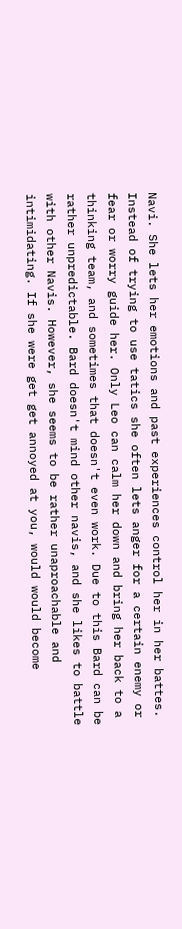Navi. She lets her emotions and past experiences control her in her battes. Instead of trying to use tatics she often lets anger for a certain enemy or fear or worry guide her. Only Leo can calm her down and bring her back to a thinking team, and sometimes that doesn't even work. Due to this Bard can be rather unpredictable. Bard doesn't mind other navis, and she likes to battle with other Navis. However, she seems to be rather unaproachable and intimidating. If she were get get annoyed at you, would would become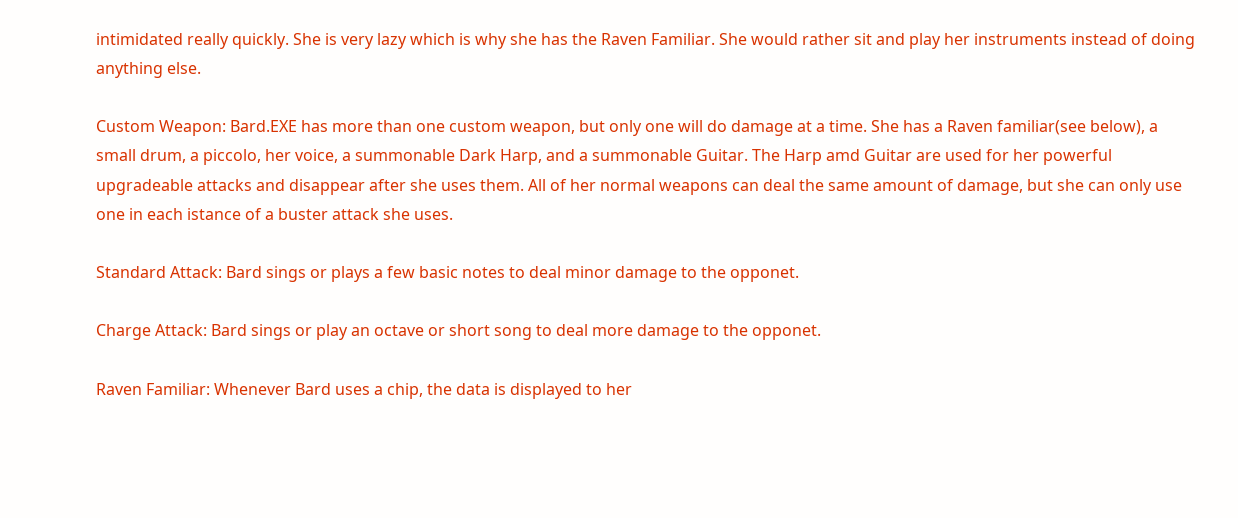intimidated really quickly. She is very lazy which is why she has the Raven Familiar. She would rather sit and play her instruments instead of doing anything else.

Custom Weapon: Bard.EXE has more than one custom weapon, but only one will do damage at a time. She has a Raven familiar(see below), a small drum, a piccolo, her voice, a summonable Dark Harp, and a summonable Guitar. The Harp amd Guitar are used for her powerful upgradeable attacks and disappear after she uses them. All of her normal weapons can deal the same amount of damage, but she can only use one in each istance of a buster attack she uses.

Standard Attack: Bard sings or plays a few basic notes to deal minor damage to the opponet.

Charge Attack: Bard sings or play an octave or short song to deal more damage to the opponet.

Raven Familiar: Whenever Bard uses a chip, the data is displayed to her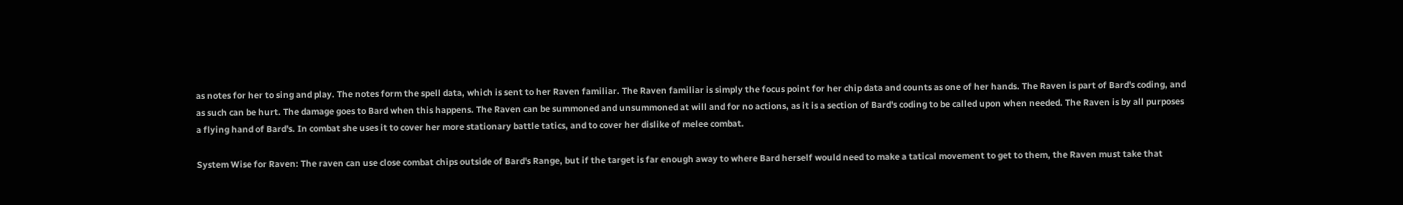as notes for her to sing and play. The notes form the spell data, which is sent to her Raven familiar. The Raven familiar is simply the focus point for her chip data and counts as one of her hands. The Raven is part of Bard's coding, and as such can be hurt. The damage goes to Bard when this happens. The Raven can be summoned and unsummoned at will and for no actions, as it is a section of Bard's coding to be called upon when needed. The Raven is by all purposes a flying hand of Bard's. In combat she uses it to cover her more stationary battle tatics, and to cover her dislike of melee combat.

System Wise for Raven: The raven can use close combat chips outside of Bard's Range, but if the target is far enough away to where Bard herself would need to make a tatical movement to get to them, the Raven must take that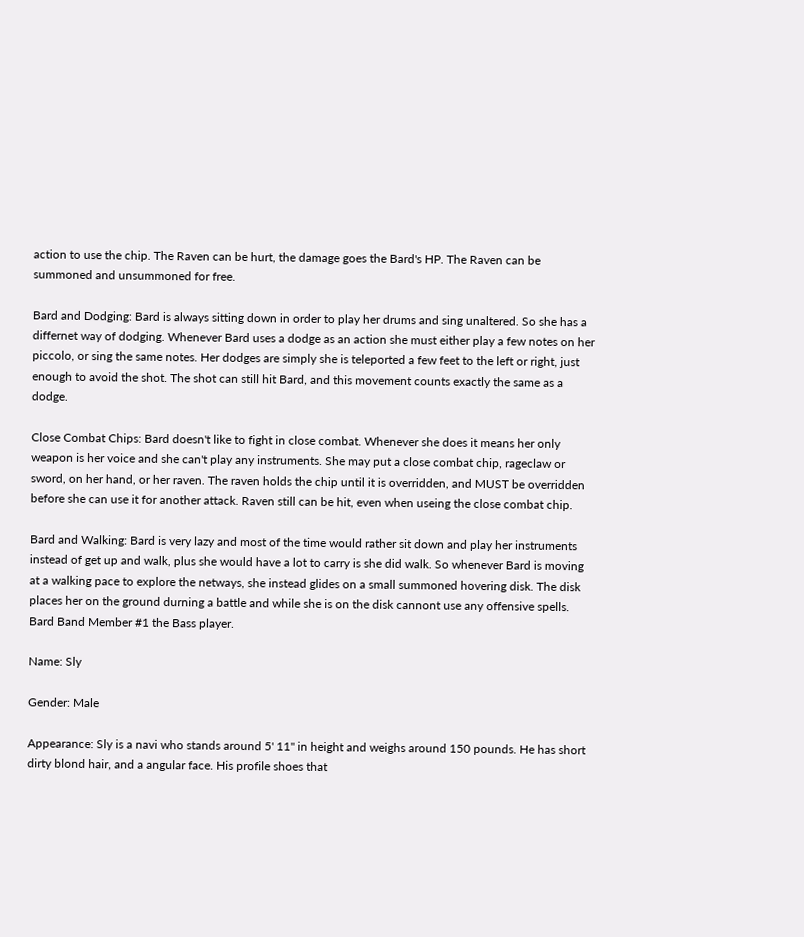action to use the chip. The Raven can be hurt, the damage goes the Bard's HP. The Raven can be summoned and unsummoned for free.

Bard and Dodging: Bard is always sitting down in order to play her drums and sing unaltered. So she has a differnet way of dodging. Whenever Bard uses a dodge as an action she must either play a few notes on her piccolo, or sing the same notes. Her dodges are simply she is teleported a few feet to the left or right, just enough to avoid the shot. The shot can still hit Bard, and this movement counts exactly the same as a dodge.

Close Combat Chips: Bard doesn't like to fight in close combat. Whenever she does it means her only weapon is her voice and she can't play any instruments. She may put a close combat chip, rageclaw or sword, on her hand, or her raven. The raven holds the chip until it is overridden, and MUST be overridden before she can use it for another attack. Raven still can be hit, even when useing the close combat chip.

Bard and Walking: Bard is very lazy and most of the time would rather sit down and play her instruments instead of get up and walk, plus she would have a lot to carry is she did walk. So whenever Bard is moving at a walking pace to explore the netways, she instead glides on a small summoned hovering disk. The disk places her on the ground durning a battle and while she is on the disk cannont use any offensive spells.
Bard Band Member #1 the Bass player.

Name: Sly

Gender: Male

Appearance: Sly is a navi who stands around 5' 11" in height and weighs around 150 pounds. He has short dirty blond hair, and a angular face. His profile shoes that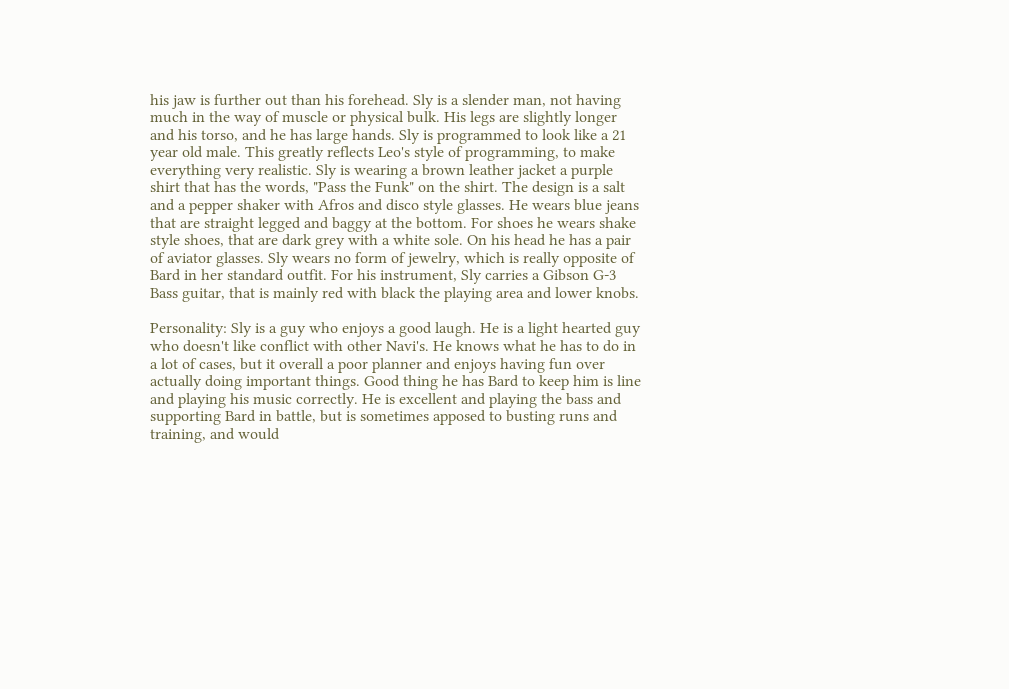his jaw is further out than his forehead. Sly is a slender man, not having much in the way of muscle or physical bulk. His legs are slightly longer and his torso, and he has large hands. Sly is programmed to look like a 21 year old male. This greatly reflects Leo's style of programming, to make everything very realistic. Sly is wearing a brown leather jacket a purple shirt that has the words, "Pass the Funk" on the shirt. The design is a salt and a pepper shaker with Afros and disco style glasses. He wears blue jeans that are straight legged and baggy at the bottom. For shoes he wears shake style shoes, that are dark grey with a white sole. On his head he has a pair of aviator glasses. Sly wears no form of jewelry, which is really opposite of Bard in her standard outfit. For his instrument, Sly carries a Gibson G-3 Bass guitar, that is mainly red with black the playing area and lower knobs.

Personality: Sly is a guy who enjoys a good laugh. He is a light hearted guy who doesn't like conflict with other Navi's. He knows what he has to do in a lot of cases, but it overall a poor planner and enjoys having fun over actually doing important things. Good thing he has Bard to keep him is line and playing his music correctly. He is excellent and playing the bass and supporting Bard in battle, but is sometimes apposed to busting runs and training, and would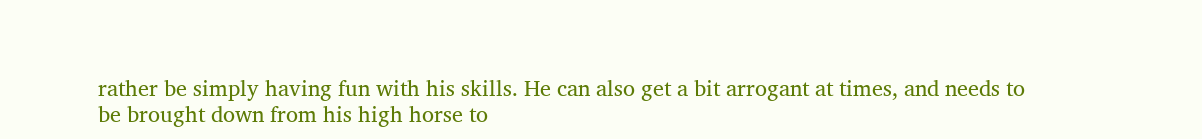rather be simply having fun with his skills. He can also get a bit arrogant at times, and needs to be brought down from his high horse to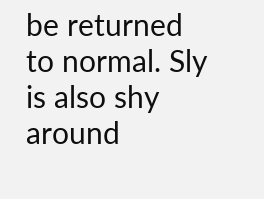be returned to normal. Sly is also shy around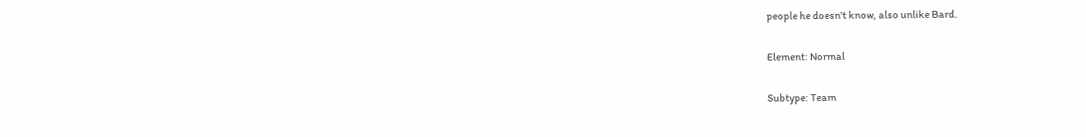people he doesn't know, also unlike Bard.

Element: Normal

Subtype: Team